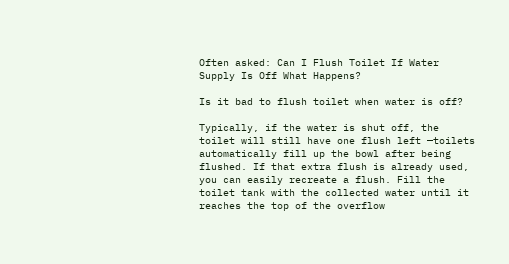Often asked: Can I Flush Toilet If Water Supply Is Off What Happens?

Is it bad to flush toilet when water is off?

Typically, if the water is shut off, the toilet will still have one flush left —toilets automatically fill up the bowl after being flushed. If that extra flush is already used, you can easily recreate a flush. Fill the toilet tank with the collected water until it reaches the top of the overflow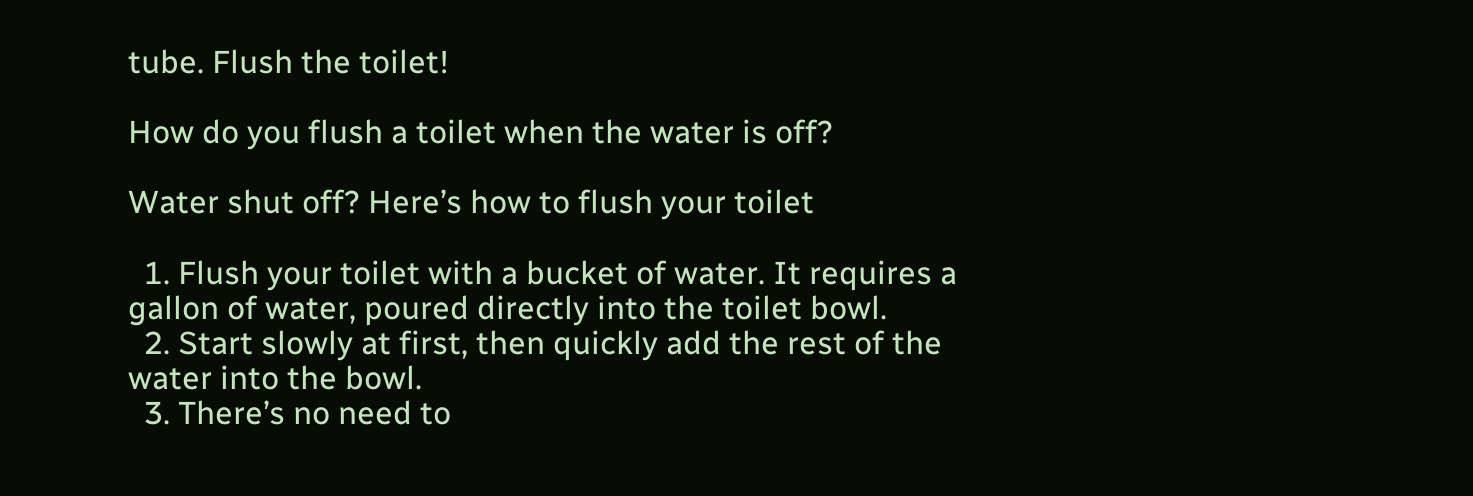tube. Flush the toilet!

How do you flush a toilet when the water is off?

Water shut off? Here’s how to flush your toilet

  1. Flush your toilet with a bucket of water. It requires a gallon of water, poured directly into the toilet bowl.
  2. Start slowly at first, then quickly add the rest of the water into the bowl.
  3. There’s no need to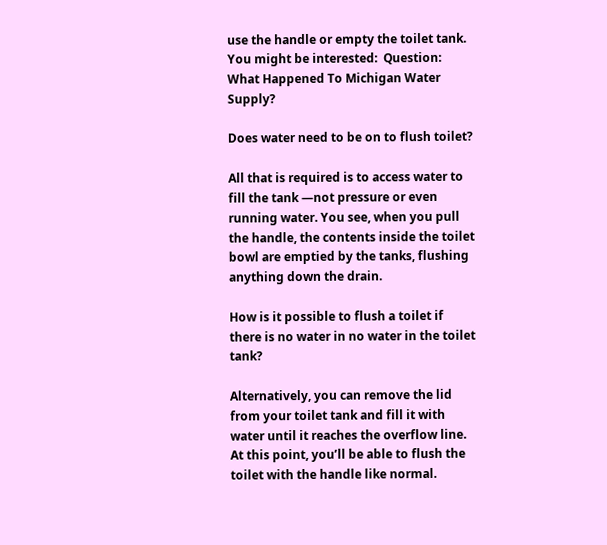use the handle or empty the toilet tank.
You might be interested:  Question: What Happened To Michigan Water Supply?

Does water need to be on to flush toilet?

All that is required is to access water to fill the tank —not pressure or even running water. You see, when you pull the handle, the contents inside the toilet bowl are emptied by the tanks, flushing anything down the drain.

How is it possible to flush a toilet if there is no water in no water in the toilet tank?

Alternatively, you can remove the lid from your toilet tank and fill it with water until it reaches the overflow line. At this point, you’ll be able to flush the toilet with the handle like normal.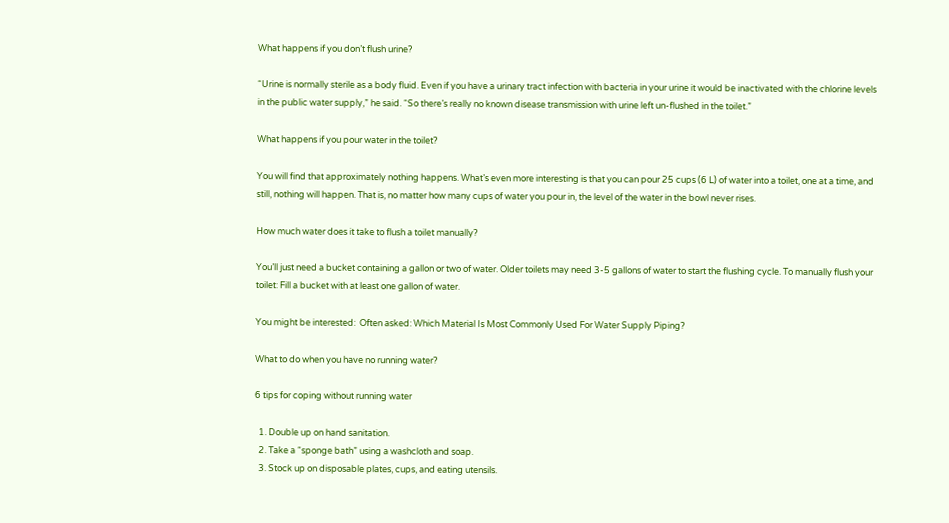What happens if you don’t flush urine?

“Urine is normally sterile as a body fluid. Even if you have a urinary tract infection with bacteria in your urine it would be inactivated with the chlorine levels in the public water supply,” he said. “So there’s really no known disease transmission with urine left un-flushed in the toilet.”

What happens if you pour water in the toilet?

You will find that approximately nothing happens. What’s even more interesting is that you can pour 25 cups (6 L) of water into a toilet, one at a time, and still, nothing will happen. That is, no matter how many cups of water you pour in, the level of the water in the bowl never rises.

How much water does it take to flush a toilet manually?

You’ll just need a bucket containing a gallon or two of water. Older toilets may need 3-5 gallons of water to start the flushing cycle. To manually flush your toilet: Fill a bucket with at least one gallon of water.

You might be interested:  Often asked: Which Material Is Most Commonly Used For Water Supply Piping?

What to do when you have no running water?

6 tips for coping without running water

  1. Double up on hand sanitation.
  2. Take a “sponge bath” using a washcloth and soap.
  3. Stock up on disposable plates, cups, and eating utensils.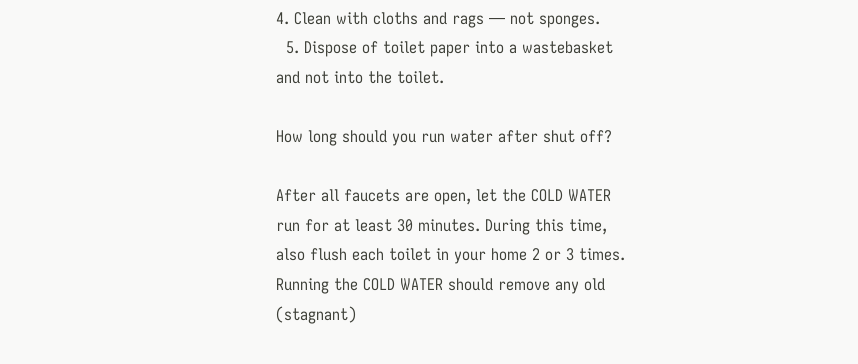4. Clean with cloths and rags — not sponges.
  5. Dispose of toilet paper into a wastebasket and not into the toilet.

How long should you run water after shut off?

After all faucets are open, let the COLD WATER run for at least 30 minutes. During this time, also flush each toilet in your home 2 or 3 times. Running the COLD WATER should remove any old (stagnant)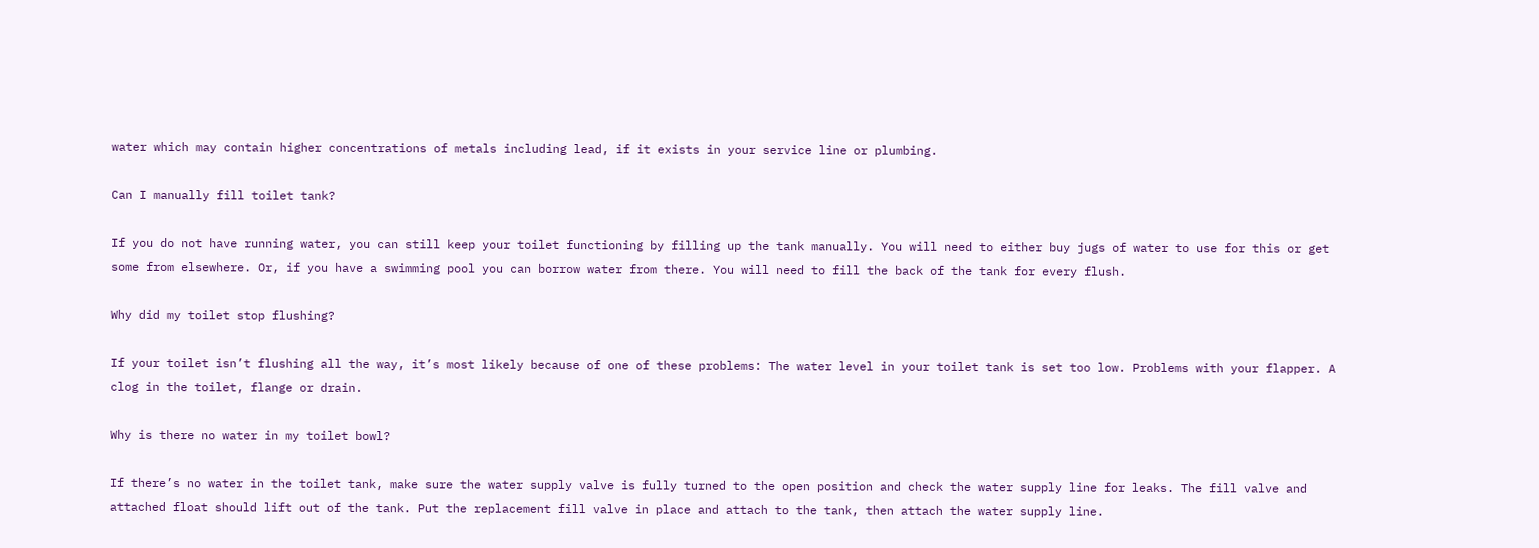water which may contain higher concentrations of metals including lead, if it exists in your service line or plumbing.

Can I manually fill toilet tank?

If you do not have running water, you can still keep your toilet functioning by filling up the tank manually. You will need to either buy jugs of water to use for this or get some from elsewhere. Or, if you have a swimming pool you can borrow water from there. You will need to fill the back of the tank for every flush.

Why did my toilet stop flushing?

If your toilet isn’t flushing all the way, it’s most likely because of one of these problems: The water level in your toilet tank is set too low. Problems with your flapper. A clog in the toilet, flange or drain.

Why is there no water in my toilet bowl?

If there’s no water in the toilet tank, make sure the water supply valve is fully turned to the open position and check the water supply line for leaks. The fill valve and attached float should lift out of the tank. Put the replacement fill valve in place and attach to the tank, then attach the water supply line.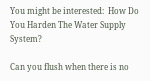You might be interested:  How Do You Harden The Water Supply System?

Can you flush when there is no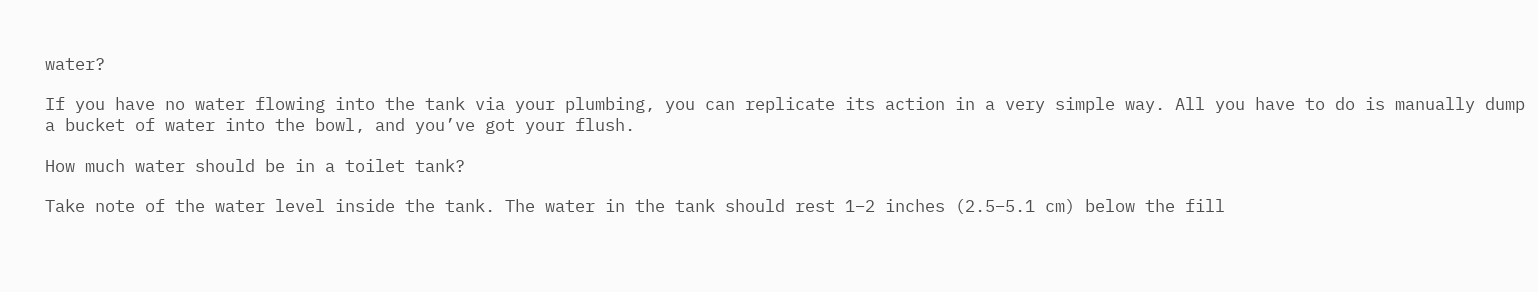water?

If you have no water flowing into the tank via your plumbing, you can replicate its action in a very simple way. All you have to do is manually dump a bucket of water into the bowl, and you’ve got your flush.

How much water should be in a toilet tank?

Take note of the water level inside the tank. The water in the tank should rest 1–2 inches (2.5–5.1 cm) below the fill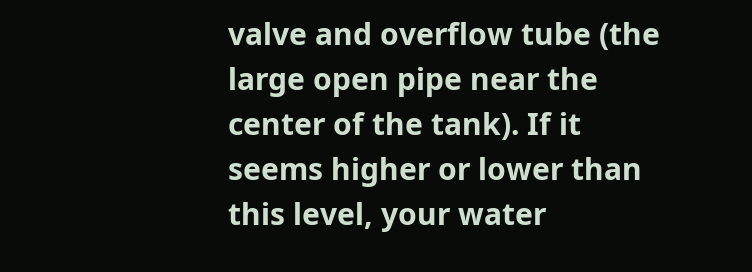valve and overflow tube (the large open pipe near the center of the tank). If it seems higher or lower than this level, your water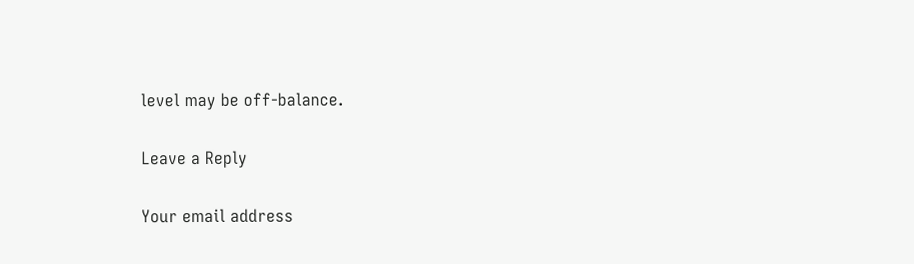level may be off-balance.

Leave a Reply

Your email address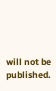will not be published.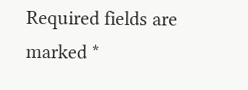Required fields are marked *